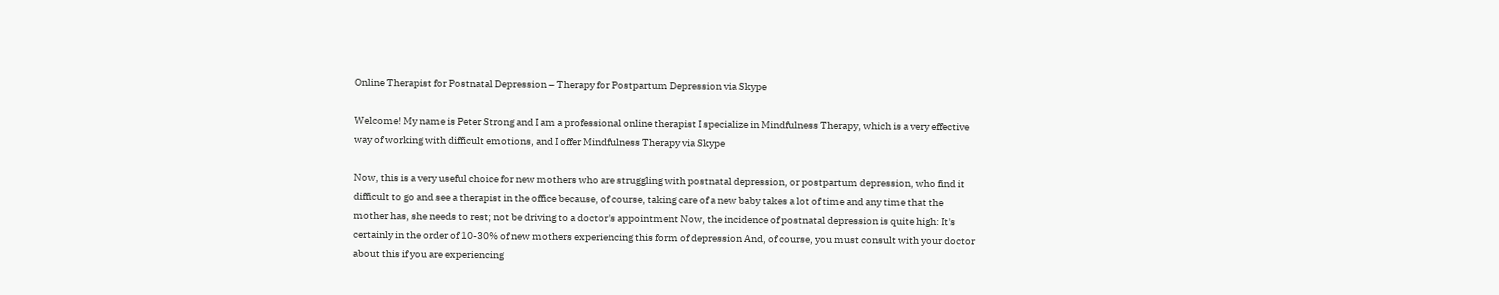Online Therapist for Postnatal Depression – Therapy for Postpartum Depression via Skype

Welcome! My name is Peter Strong and I am a professional online therapist I specialize in Mindfulness Therapy, which is a very effective way of working with difficult emotions, and I offer Mindfulness Therapy via Skype

Now, this is a very useful choice for new mothers who are struggling with postnatal depression, or postpartum depression, who find it difficult to go and see a therapist in the office because, of course, taking care of a new baby takes a lot of time and any time that the mother has, she needs to rest; not be driving to a doctor's appointment Now, the incidence of postnatal depression is quite high: It's certainly in the order of 10-30% of new mothers experiencing this form of depression And, of course, you must consult with your doctor about this if you are experiencing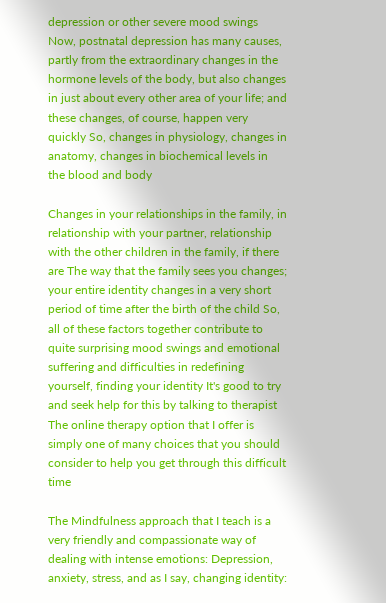depression or other severe mood swings Now, postnatal depression has many causes, partly from the extraordinary changes in the hormone levels of the body, but also changes in just about every other area of your life; and these changes, of course, happen very quickly So, changes in physiology, changes in anatomy, changes in biochemical levels in the blood and body

Changes in your relationships in the family, in relationship with your partner, relationship with the other children in the family, if there are The way that the family sees you changes; your entire identity changes in a very short period of time after the birth of the child So, all of these factors together contribute to quite surprising mood swings and emotional suffering and difficulties in redefining yourself, finding your identity It's good to try and seek help for this by talking to therapist The online therapy option that I offer is simply one of many choices that you should consider to help you get through this difficult time

The Mindfulness approach that I teach is a very friendly and compassionate way of dealing with intense emotions: Depression, anxiety, stress, and as I say, changing identity: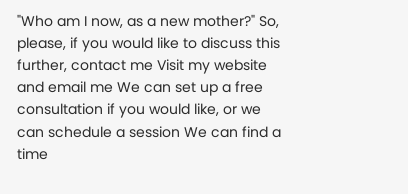"Who am I now, as a new mother?" So, please, if you would like to discuss this further, contact me Visit my website and email me We can set up a free consultation if you would like, or we can schedule a session We can find a time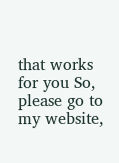that works for you So, please go to my website,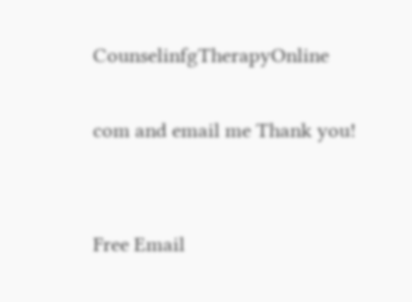CounselinfgTherapyOnline

com and email me Thank you!


Free Email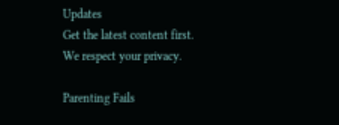Updates
Get the latest content first.
We respect your privacy.

Parenting Fails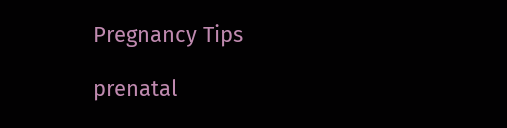Pregnancy Tips

prenatal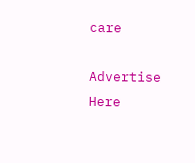care

Advertise Here